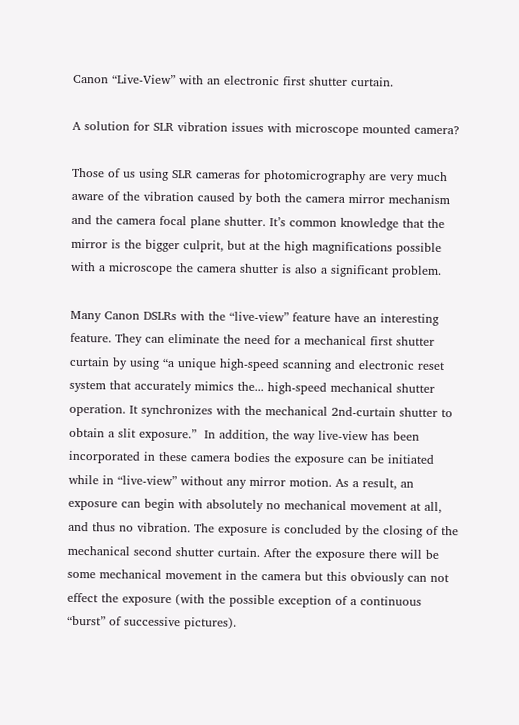Canon “Live-View” with an electronic first shutter curtain.

A solution for SLR vibration issues with microscope mounted camera?

Those of us using SLR cameras for photomicrography are very much aware of the vibration caused by both the camera mirror mechanism and the camera focal plane shutter. It’s common knowledge that the mirror is the bigger culprit, but at the high magnifications possible with a microscope the camera shutter is also a significant problem.

Many Canon DSLRs with the “live-view” feature have an interesting feature. They can eliminate the need for a mechanical first shutter curtain by using “a unique high-speed scanning and electronic reset system that accurately mimics the... high-speed mechanical shutter operation. It synchronizes with the mechanical 2nd-curtain shutter to obtain a slit exposure.”  In addition, the way live-view has been incorporated in these camera bodies the exposure can be initiated while in “live-view” without any mirror motion. As a result, an exposure can begin with absolutely no mechanical movement at all, and thus no vibration. The exposure is concluded by the closing of the mechanical second shutter curtain. After the exposure there will be some mechanical movement in the camera but this obviously can not effect the exposure (with the possible exception of a continuous “burst” of successive pictures).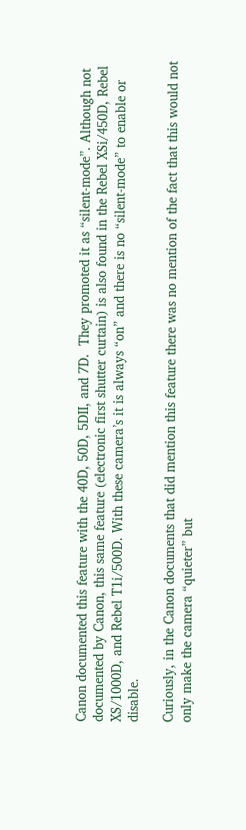Canon documented this feature with the 40D, 50D, 5DII, and 7D.  They promoted it as “silent-mode”. Although not documented by Canon, this same feature (electronic first shutter curtain) is also found in the Rebel XSi/450D, Rebel XS/1000D, and Rebel T1i/500D. With these camera’s it is always “on” and there is no “silent-mode” to enable or disable.

Curiously, in the Canon documents that did mention this feature there was no mention of the fact that this would not only make the camera “quieter” but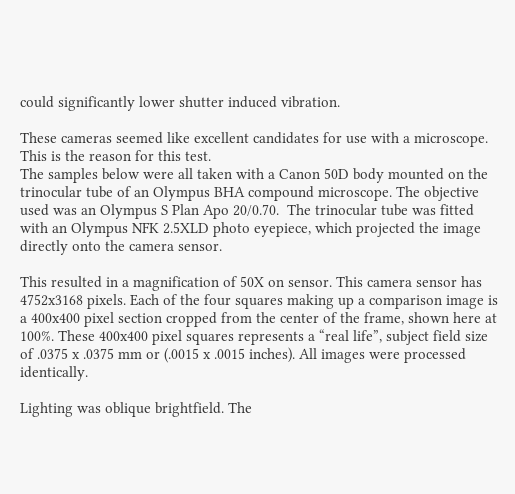could significantly lower shutter induced vibration.

These cameras seemed like excellent candidates for use with a microscope. This is the reason for this test.
The samples below were all taken with a Canon 50D body mounted on the trinocular tube of an Olympus BHA compound microscope. The objective used was an Olympus S Plan Apo 20/0.70.  The trinocular tube was fitted with an Olympus NFK 2.5XLD photo eyepiece, which projected the image directly onto the camera sensor.

This resulted in a magnification of 50X on sensor. This camera sensor has 4752x3168 pixels. Each of the four squares making up a comparison image is a 400x400 pixel section cropped from the center of the frame, shown here at 100%. These 400x400 pixel squares represents a “real life”, subject field size of .0375 x .0375 mm or (.0015 x .0015 inches). All images were processed identically.

Lighting was oblique brightfield. The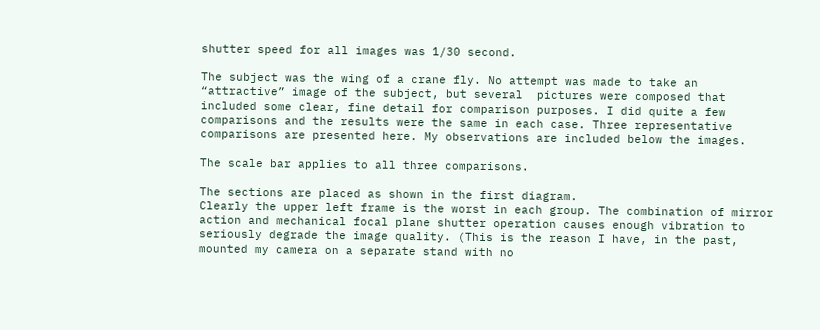shutter speed for all images was 1/30 second.

The subject was the wing of a crane fly. No attempt was made to take an “attractive” image of the subject, but several  pictures were composed that included some clear, fine detail for comparison purposes. I did quite a few comparisons and the results were the same in each case. Three representative comparisons are presented here. My observations are included below the images.

The scale bar applies to all three comparisons.

The sections are placed as shown in the first diagram.
Clearly the upper left frame is the worst in each group. The combination of mirror action and mechanical focal plane shutter operation causes enough vibration to seriously degrade the image quality. (This is the reason I have, in the past, mounted my camera on a separate stand with no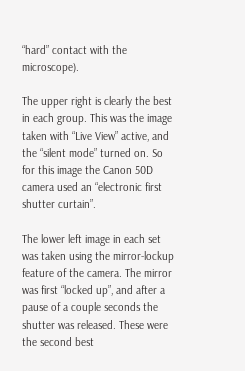“hard” contact with the microscope).

The upper right is clearly the best in each group. This was the image taken with “Live View” active, and the “silent mode” turned on. So for this image the Canon 50D camera used an “electronic first shutter curtain”.

The lower left image in each set was taken using the mirror-lockup feature of the camera. The mirror was first “locked up”, and after a pause of a couple seconds the shutter was released. These were the second best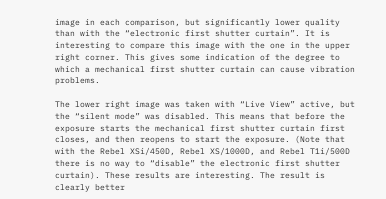image in each comparison, but significantly lower quality than with the “electronic first shutter curtain”. It is interesting to compare this image with the one in the upper right corner. This gives some indication of the degree to which a mechanical first shutter curtain can cause vibration problems.

The lower right image was taken with “Live View” active, but the “silent mode” was disabled. This means that before the exposure starts the mechanical first shutter curtain first closes, and then reopens to start the exposure. (Note that with the Rebel XSi/450D, Rebel XS/1000D, and Rebel T1i/500D there is no way to “disable” the electronic first shutter curtain). These results are interesting. The result is clearly better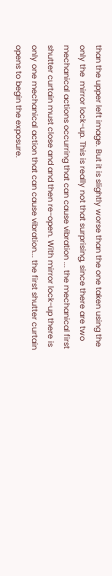than the upper left image. But it is slightly worse than the one taken using the only the  mirror lock-up. This is really not that surprising, since there are two mechanical actions occurring that can cause vibration ... the mechanical first shutter curtain must close and and then re-open. With mirror lock-up there is only one mechanical action that can cause vibration... the first shutter curtain opens to begin the exposure.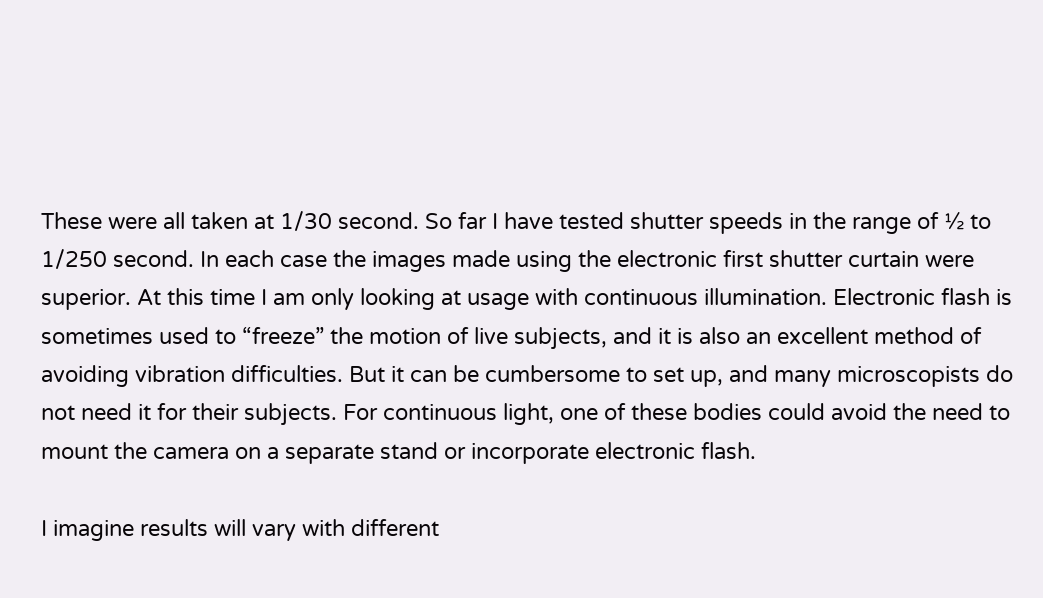These were all taken at 1/30 second. So far I have tested shutter speeds in the range of ½ to 1/250 second. In each case the images made using the electronic first shutter curtain were superior. At this time I am only looking at usage with continuous illumination. Electronic flash is sometimes used to “freeze” the motion of live subjects, and it is also an excellent method of avoiding vibration difficulties. But it can be cumbersome to set up, and many microscopists do not need it for their subjects. For continuous light, one of these bodies could avoid the need to mount the camera on a separate stand or incorporate electronic flash.

I imagine results will vary with different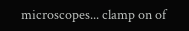microscopes... clamp on of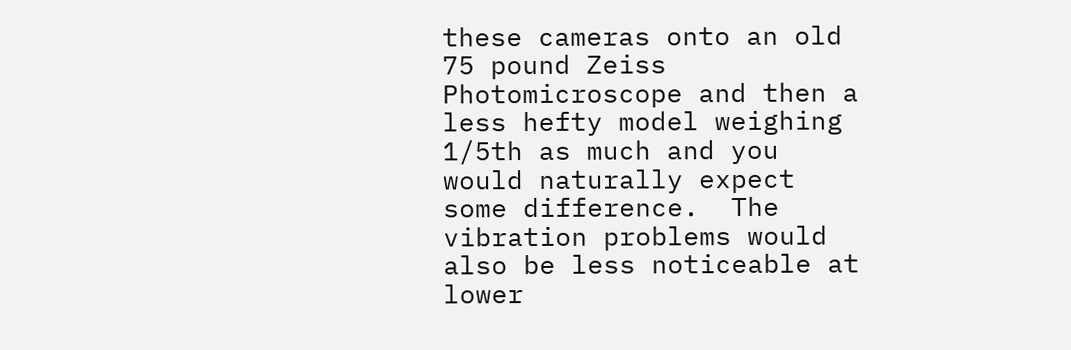these cameras onto an old 75 pound Zeiss Photomicroscope and then a less hefty model weighing 1/5th as much and you would naturally expect some difference.  The vibration problems would also be less noticeable at lower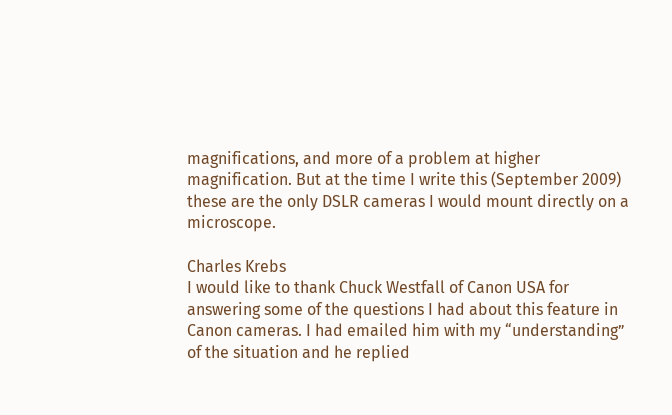magnifications, and more of a problem at higher magnification. But at the time I write this (September 2009) these are the only DSLR cameras I would mount directly on a microscope.

Charles Krebs
I would like to thank Chuck Westfall of Canon USA for answering some of the questions I had about this feature in Canon cameras. I had emailed him with my “understanding” of the situation and he replied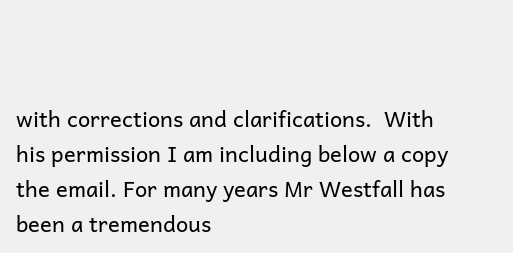with corrections and clarifications.  With his permission I am including below a copy the email. For many years Mr Westfall has been a tremendous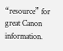“resource” for great Canon information.